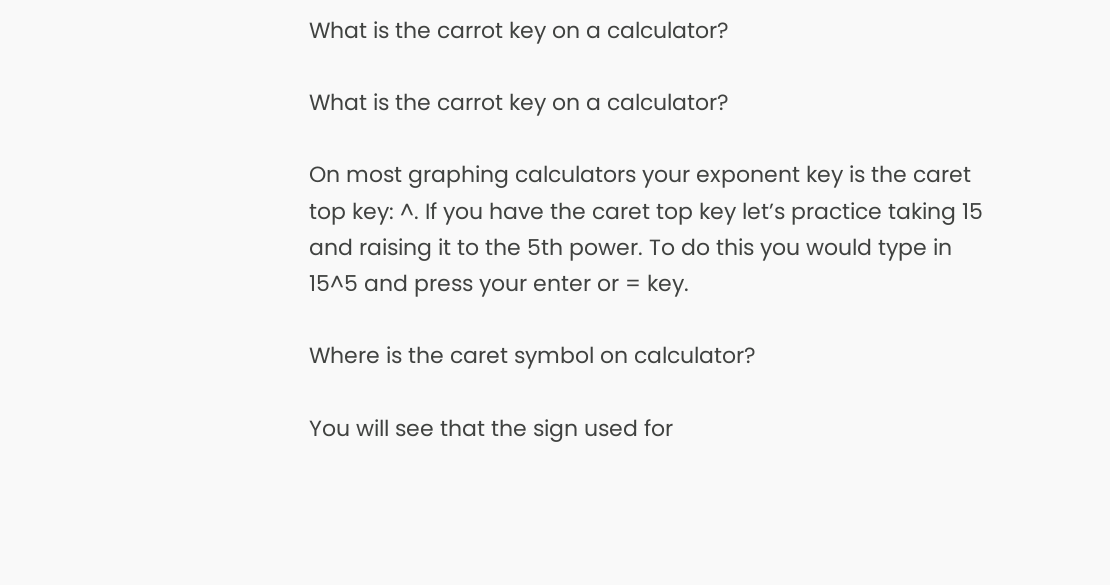What is the carrot key on a calculator?

What is the carrot key on a calculator?

On most graphing calculators your exponent key is the caret top key: ^. If you have the caret top key let’s practice taking 15 and raising it to the 5th power. To do this you would type in 15^5 and press your enter or = key.

Where is the caret symbol on calculator?

You will see that the sign used for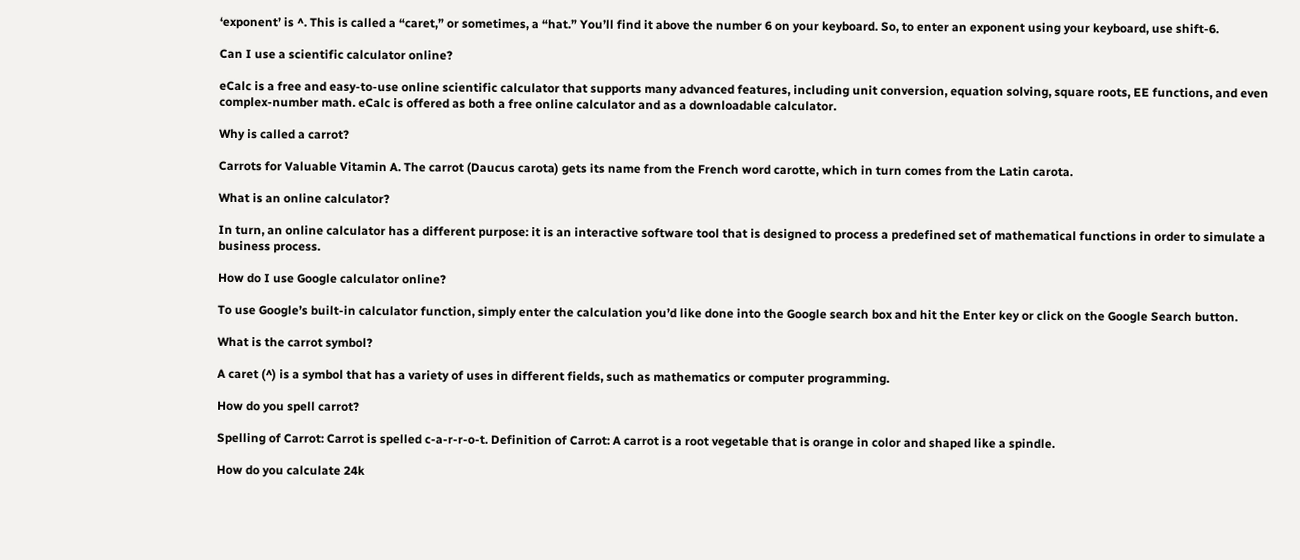‘exponent’ is ^. This is called a “caret,” or sometimes, a “hat.” You’ll find it above the number 6 on your keyboard. So, to enter an exponent using your keyboard, use shift-6.

Can I use a scientific calculator online?

eCalc is a free and easy-to-use online scientific calculator that supports many advanced features, including unit conversion, equation solving, square roots, EE functions, and even complex-number math. eCalc is offered as both a free online calculator and as a downloadable calculator.

Why is called a carrot?

Carrots for Valuable Vitamin A. The carrot (Daucus carota) gets its name from the French word carotte, which in turn comes from the Latin carota.

What is an online calculator?

In turn, an online calculator has a different purpose: it is an interactive software tool that is designed to process a predefined set of mathematical functions in order to simulate a business process.

How do I use Google calculator online?

To use Google’s built-in calculator function, simply enter the calculation you’d like done into the Google search box and hit the Enter key or click on the Google Search button.

What is the carrot symbol?

A caret (^) is a symbol that has a variety of uses in different fields, such as mathematics or computer programming.

How do you spell carrot?

Spelling of Carrot: Carrot is spelled c-a-r-r-o-t. Definition of Carrot: A carrot is a root vegetable that is orange in color and shaped like a spindle.

How do you calculate 24k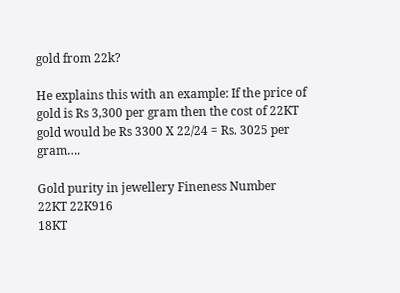gold from 22k?

He explains this with an example: If the price of gold is Rs 3,300 per gram then the cost of 22KT gold would be Rs 3300 X 22/24 = Rs. 3025 per gram….

Gold purity in jewellery Fineness Number
22KT 22K916
18KT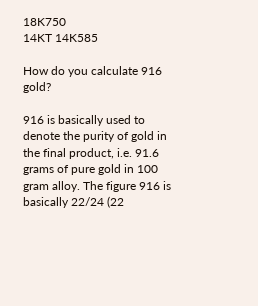18K750
14KT 14K585

How do you calculate 916 gold?

916 is basically used to denote the purity of gold in the final product, i.e. 91.6 grams of pure gold in 100 gram alloy. The figure 916 is basically 22/24 (22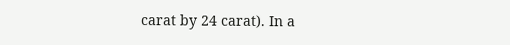carat by 24 carat). In a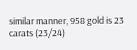similar manner, 958 gold is 23 carats (23/24)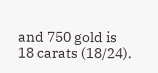and 750 gold is 18 carats (18/24).